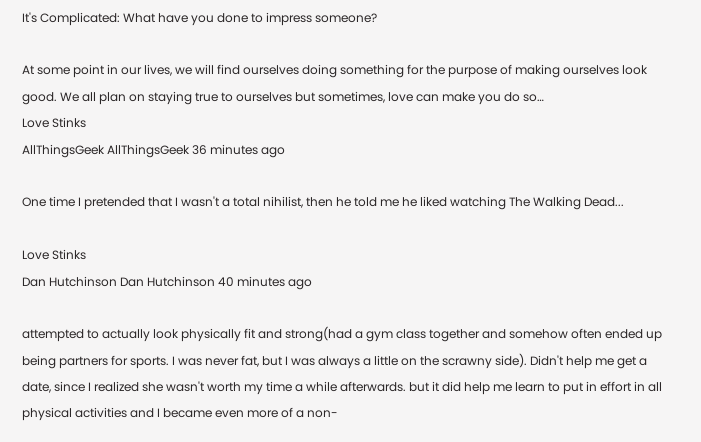It's Complicated: What have you done to impress someone?

At some point in our lives, we will find ourselves doing something for the purpose of making ourselves look good. We all plan on staying true to ourselves but sometimes, love can make you do so…
Love Stinks
AllThingsGeek AllThingsGeek 36 minutes ago

One time I pretended that I wasn't a total nihilist, then he told me he liked watching The Walking Dead...

Love Stinks
Dan Hutchinson Dan Hutchinson 40 minutes ago

attempted to actually look physically fit and strong(had a gym class together and somehow often ended up being partners for sports. I was never fat, but I was always a little on the scrawny side). Didn't help me get a date, since I realized she wasn't worth my time a while afterwards. but it did help me learn to put in effort in all physical activities and I became even more of a non-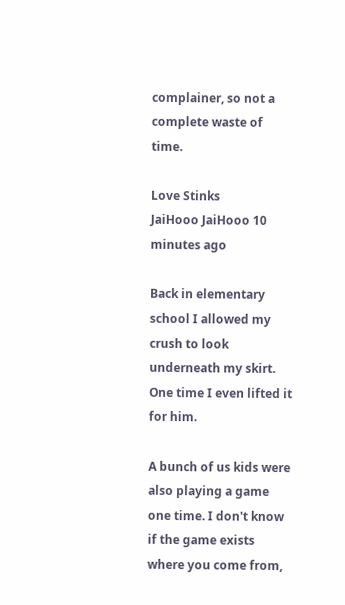complainer, so not a complete waste of time.

Love Stinks
JaiHooo JaiHooo 10 minutes ago

Back in elementary school I allowed my crush to look underneath my skirt.
One time I even lifted it for him.

A bunch of us kids were also playing a game one time. I don't know if the game exists where you come from,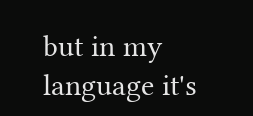but in my language it's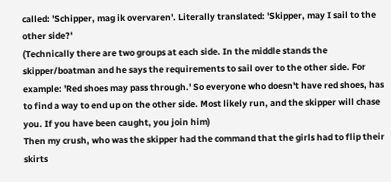called: 'Schipper, mag ik overvaren'. Literally translated: 'Skipper, may I sail to the other side?'
(Technically there are two groups at each side. In the middle stands the skipper/boatman and he says the requirements to sail over to the other side. For example: 'Red shoes may pass through.' So everyone who doesn't have red shoes, has to find a way to end up on the other side. Most likely run, and the skipper will chase you. If you have been caught, you join him)
Then my crush, who was the skipper had the command that the girls had to flip their skirts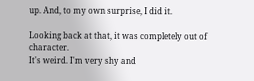up. And, to my own surprise, I did it.

Looking back at that, it was completely out of character.
It's weird. I'm very shy and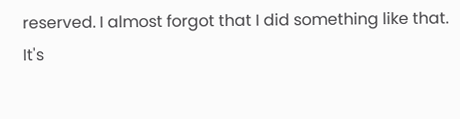reserved. I almost forgot that I did something like that.
It's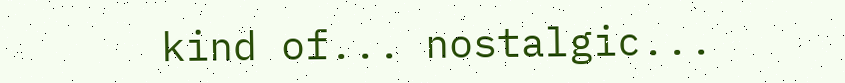kind of... nostalgic...